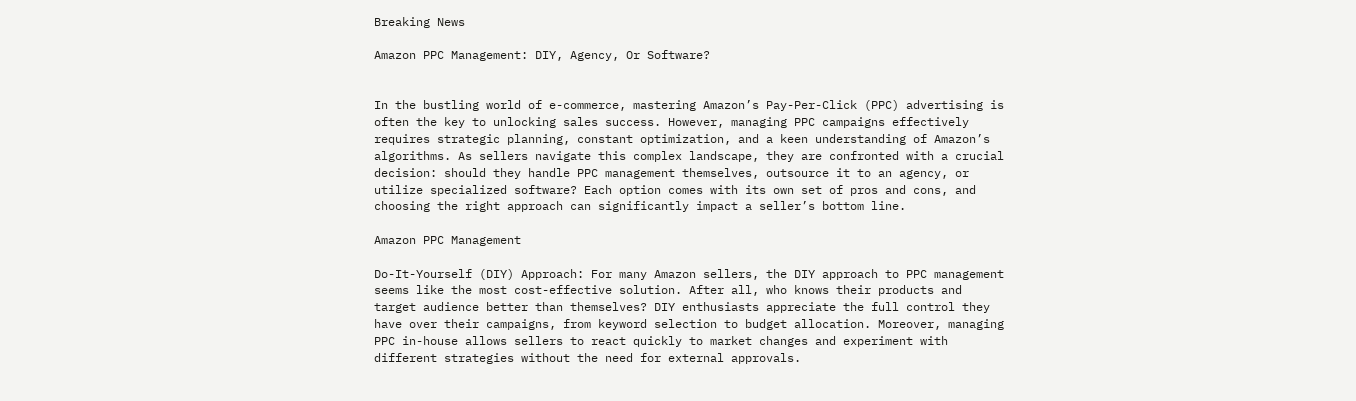Breaking News

Amazon PPC Management: DIY, Agency, Or Software?


In the bustling world of e-commerce, mastering Amazon’s Pay-Per-Click (PPC) advertising is often the key to unlocking sales success. However, managing PPC campaigns effectively requires strategic planning, constant optimization, and a keen understanding of Amazon’s algorithms. As sellers navigate this complex landscape, they are confronted with a crucial decision: should they handle PPC management themselves, outsource it to an agency, or utilize specialized software? Each option comes with its own set of pros and cons, and choosing the right approach can significantly impact a seller’s bottom line.

Amazon PPC Management

Do-It-Yourself (DIY) Approach: For many Amazon sellers, the DIY approach to PPC management seems like the most cost-effective solution. After all, who knows their products and target audience better than themselves? DIY enthusiasts appreciate the full control they have over their campaigns, from keyword selection to budget allocation. Moreover, managing PPC in-house allows sellers to react quickly to market changes and experiment with different strategies without the need for external approvals.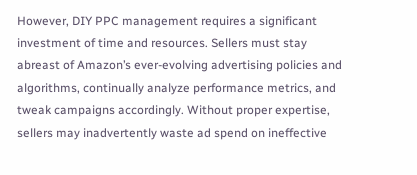However, DIY PPC management requires a significant investment of time and resources. Sellers must stay abreast of Amazon’s ever-evolving advertising policies and algorithms, continually analyze performance metrics, and tweak campaigns accordingly. Without proper expertise, sellers may inadvertently waste ad spend on ineffective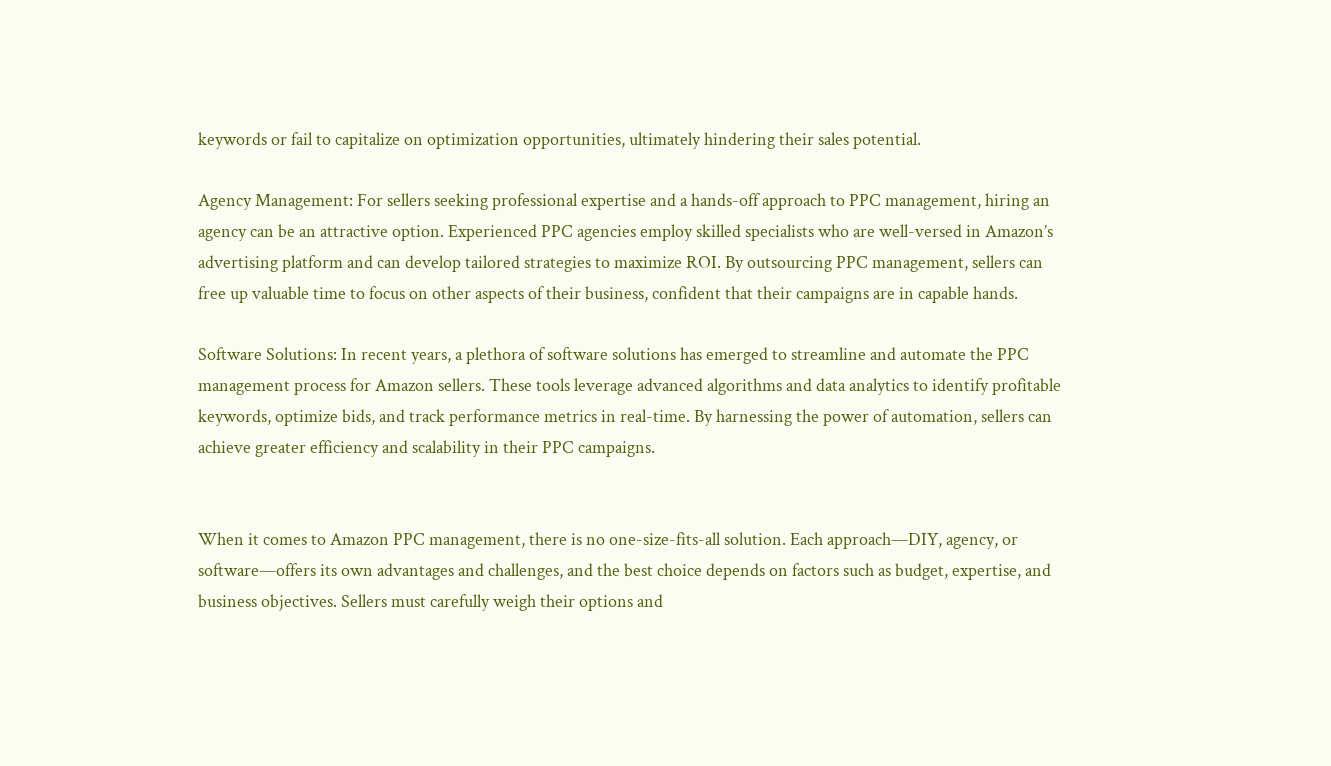keywords or fail to capitalize on optimization opportunities, ultimately hindering their sales potential.

Agency Management: For sellers seeking professional expertise and a hands-off approach to PPC management, hiring an agency can be an attractive option. Experienced PPC agencies employ skilled specialists who are well-versed in Amazon’s advertising platform and can develop tailored strategies to maximize ROI. By outsourcing PPC management, sellers can free up valuable time to focus on other aspects of their business, confident that their campaigns are in capable hands.

Software Solutions: In recent years, a plethora of software solutions has emerged to streamline and automate the PPC management process for Amazon sellers. These tools leverage advanced algorithms and data analytics to identify profitable keywords, optimize bids, and track performance metrics in real-time. By harnessing the power of automation, sellers can achieve greater efficiency and scalability in their PPC campaigns.


When it comes to Amazon PPC management, there is no one-size-fits-all solution. Each approach—DIY, agency, or software—offers its own advantages and challenges, and the best choice depends on factors such as budget, expertise, and business objectives. Sellers must carefully weigh their options and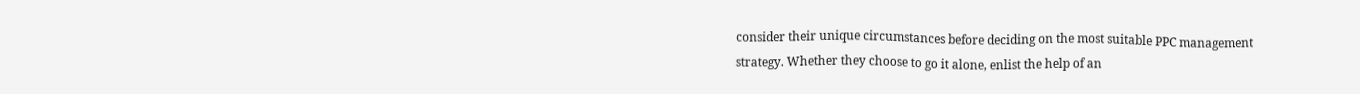consider their unique circumstances before deciding on the most suitable PPC management strategy. Whether they choose to go it alone, enlist the help of an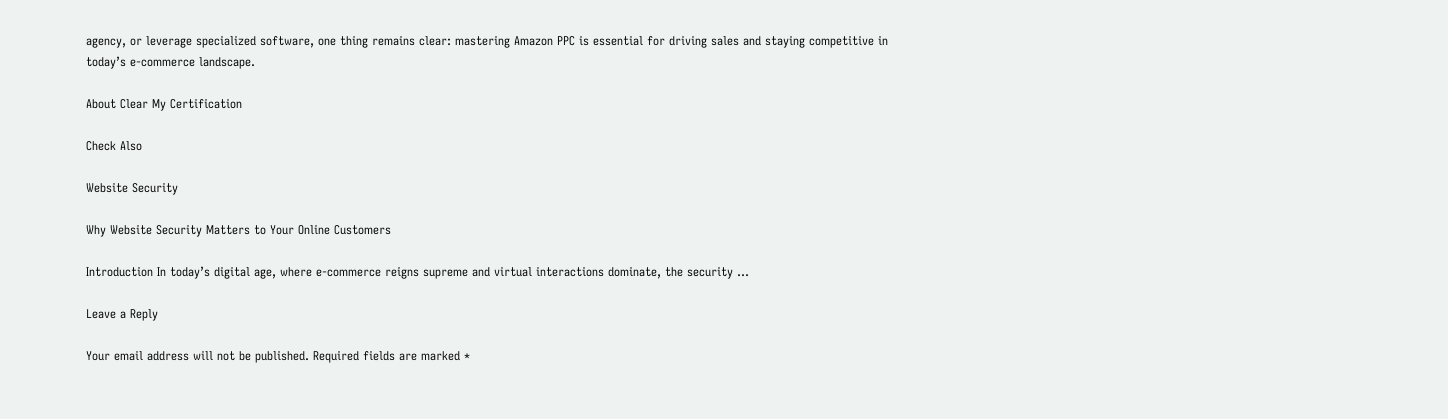agency, or leverage specialized software, one thing remains clear: mastering Amazon PPC is essential for driving sales and staying competitive in today’s e-commerce landscape.

About Clear My Certification

Check Also

Website Security

Why Website Security Matters to Your Online Customers

Introduction In today’s digital age, where e-commerce reigns supreme and virtual interactions dominate, the security …

Leave a Reply

Your email address will not be published. Required fields are marked *